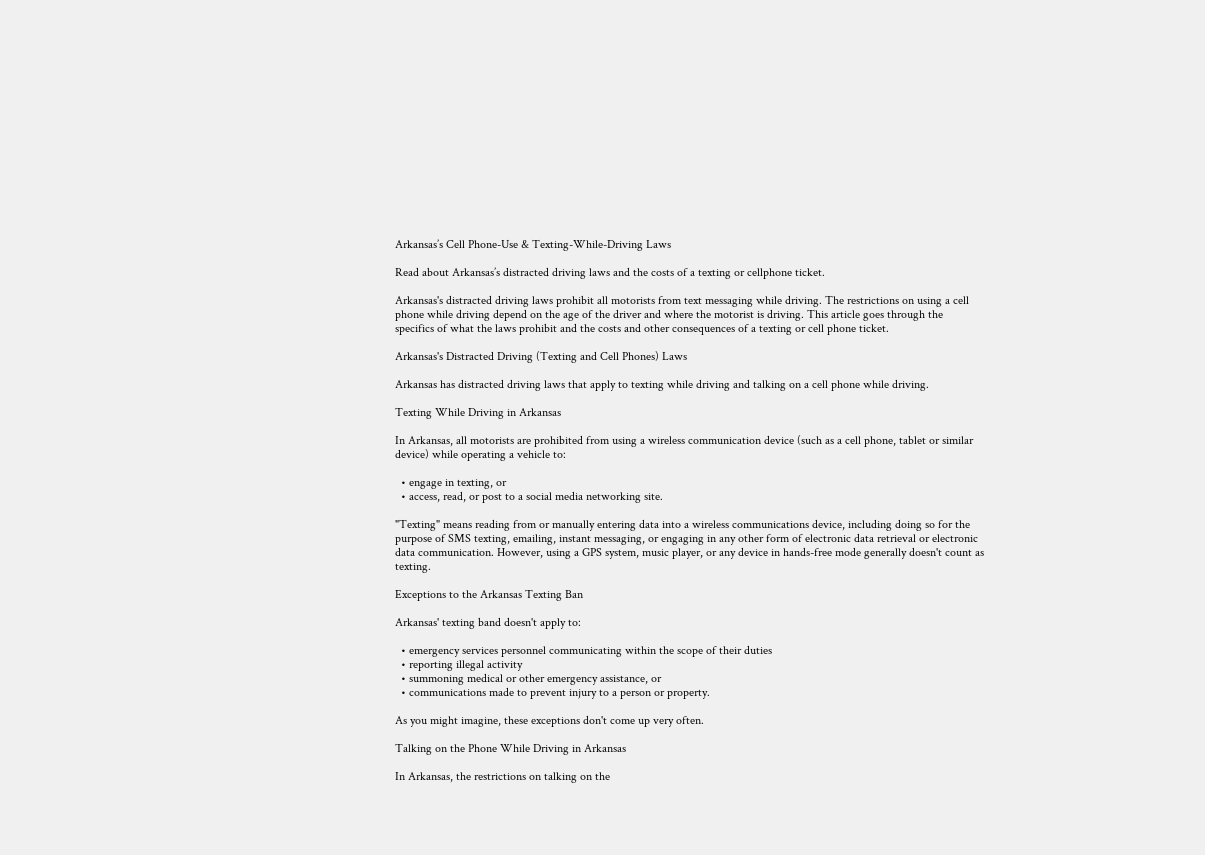Arkansas’s Cell Phone-Use & Texting-While-Driving Laws

Read about Arkansas’s distracted driving laws and the costs of a texting or cellphone ticket.

Arkansas's distracted driving laws prohibit all motorists from text messaging while driving. The restrictions on using a cell phone while driving depend on the age of the driver and where the motorist is driving. This article goes through the specifics of what the laws prohibit and the costs and other consequences of a texting or cell phone ticket.

Arkansas's Distracted Driving (Texting and Cell Phones) Laws

Arkansas has distracted driving laws that apply to texting while driving and talking on a cell phone while driving.

Texting While Driving in Arkansas

In Arkansas, all motorists are prohibited from using a wireless communication device (such as a cell phone, tablet or similar device) while operating a vehicle to:

  • engage in texting, or
  • access, read, or post to a social media networking site.

"Texting" means reading from or manually entering data into a wireless communications device, including doing so for the purpose of SMS texting, emailing, instant messaging, or engaging in any other form of electronic data retrieval or electronic data communication. However, using a GPS system, music player, or any device in hands-free mode generally doesn't count as texting.

Exceptions to the Arkansas Texting Ban

Arkansas' texting band doesn't apply to:

  • emergency services personnel communicating within the scope of their duties
  • reporting illegal activity
  • summoning medical or other emergency assistance, or
  • communications made to prevent injury to a person or property.

As you might imagine, these exceptions don't come up very often.

Talking on the Phone While Driving in Arkansas

In Arkansas, the restrictions on talking on the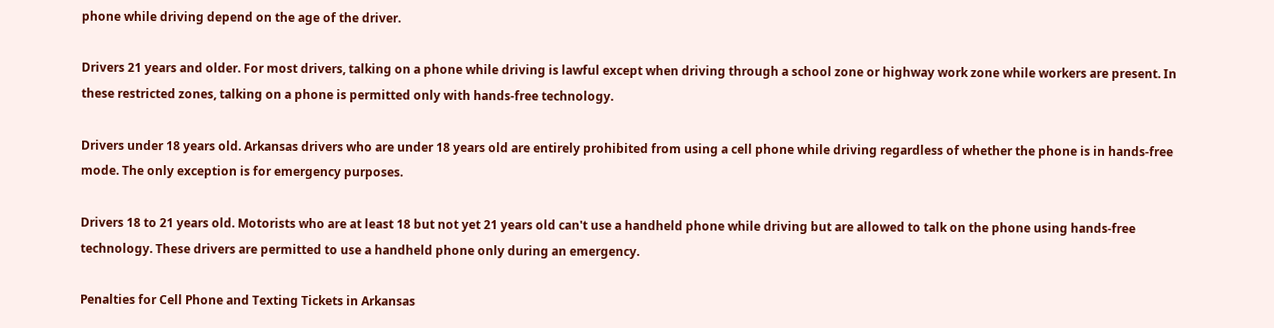phone while driving depend on the age of the driver.

Drivers 21 years and older. For most drivers, talking on a phone while driving is lawful except when driving through a school zone or highway work zone while workers are present. In these restricted zones, talking on a phone is permitted only with hands-free technology.

Drivers under 18 years old. Arkansas drivers who are under 18 years old are entirely prohibited from using a cell phone while driving regardless of whether the phone is in hands-free mode. The only exception is for emergency purposes.

Drivers 18 to 21 years old. Motorists who are at least 18 but not yet 21 years old can't use a handheld phone while driving but are allowed to talk on the phone using hands-free technology. These drivers are permitted to use a handheld phone only during an emergency.

Penalties for Cell Phone and Texting Tickets in Arkansas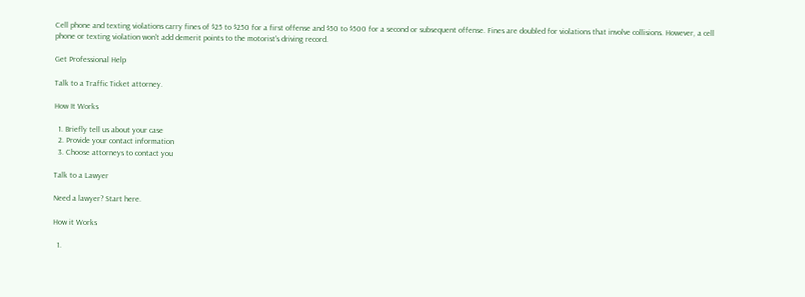Cell phone and texting violations carry fines of $25 to $250 for a first offense and $50 to $500 for a second or subsequent offense. Fines are doubled for violations that involve collisions. However, a cell phone or texting violation won't add demerit points to the motorist's driving record.

Get Professional Help

Talk to a Traffic Ticket attorney.

How It Works

  1. Briefly tell us about your case
  2. Provide your contact information
  3. Choose attorneys to contact you

Talk to a Lawyer

Need a lawyer? Start here.

How it Works

  1.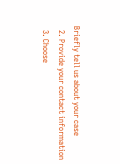Briefly tell us about your case
  2. Provide your contact information
  3. Choose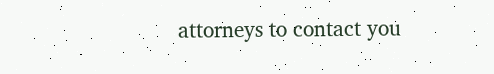attorneys to contact you